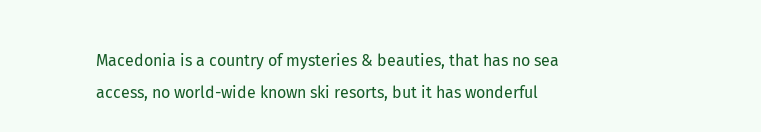Macedonia is a country of mysteries & beauties, that has no sea
access, no world-wide known ski resorts, but it has wonderful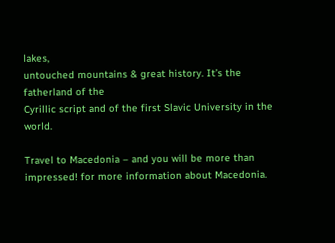lakes,
untouched mountains & great history. It’s the fatherland of the
Cyrillic script and of the first Slavic University in the world.

Travel to Macedonia – and you will be more than impressed! for more information about Macedonia.